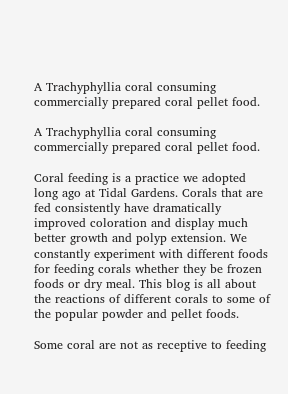A Trachyphyllia coral consuming commercially prepared coral pellet food.

A Trachyphyllia coral consuming commercially prepared coral pellet food.

Coral feeding is a practice we adopted long ago at Tidal Gardens. Corals that are fed consistently have dramatically improved coloration and display much better growth and polyp extension. We constantly experiment with different foods for feeding corals whether they be frozen foods or dry meal. This blog is all about the reactions of different corals to some of the popular powder and pellet foods.

Some coral are not as receptive to feeding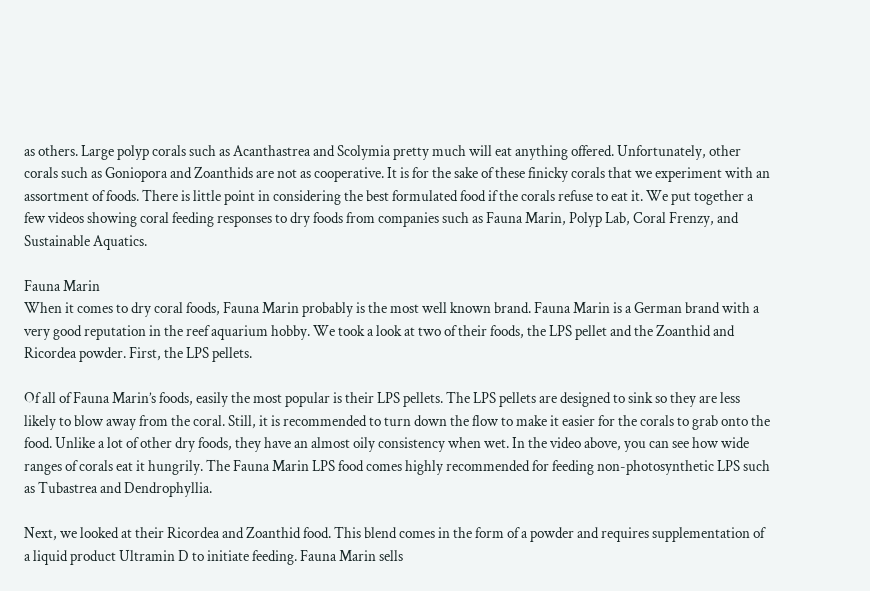as others. Large polyp corals such as Acanthastrea and Scolymia pretty much will eat anything offered. Unfortunately, other corals such as Goniopora and Zoanthids are not as cooperative. It is for the sake of these finicky corals that we experiment with an assortment of foods. There is little point in considering the best formulated food if the corals refuse to eat it. We put together a few videos showing coral feeding responses to dry foods from companies such as Fauna Marin, Polyp Lab, Coral Frenzy, and Sustainable Aquatics.

Fauna Marin
When it comes to dry coral foods, Fauna Marin probably is the most well known brand. Fauna Marin is a German brand with a very good reputation in the reef aquarium hobby. We took a look at two of their foods, the LPS pellet and the Zoanthid and Ricordea powder. First, the LPS pellets.

Of all of Fauna Marin’s foods, easily the most popular is their LPS pellets. The LPS pellets are designed to sink so they are less likely to blow away from the coral. Still, it is recommended to turn down the flow to make it easier for the corals to grab onto the food. Unlike a lot of other dry foods, they have an almost oily consistency when wet. In the video above, you can see how wide ranges of corals eat it hungrily. The Fauna Marin LPS food comes highly recommended for feeding non-photosynthetic LPS such as Tubastrea and Dendrophyllia.

Next, we looked at their Ricordea and Zoanthid food. This blend comes in the form of a powder and requires supplementation of a liquid product Ultramin D to initiate feeding. Fauna Marin sells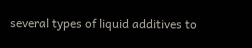several types of liquid additives to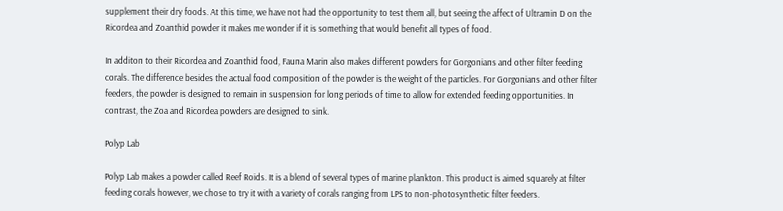supplement their dry foods. At this time, we have not had the opportunity to test them all, but seeing the affect of Ultramin D on the Ricordea and Zoanthid powder it makes me wonder if it is something that would benefit all types of food.

In additon to their Ricordea and Zoanthid food, Fauna Marin also makes different powders for Gorgonians and other filter feeding corals. The difference besides the actual food composition of the powder is the weight of the particles. For Gorgonians and other filter feeders, the powder is designed to remain in suspension for long periods of time to allow for extended feeding opportunities. In contrast, the Zoa and Ricordea powders are designed to sink.

Polyp Lab

Polyp Lab makes a powder called Reef Roids. It is a blend of several types of marine plankton. This product is aimed squarely at filter feeding corals however, we chose to try it with a variety of corals ranging from LPS to non-photosynthetic filter feeders.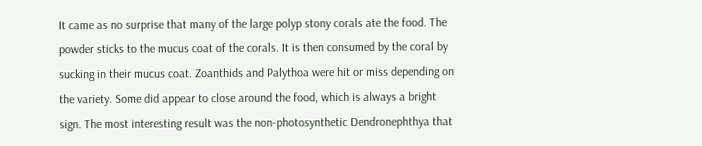It came as no surprise that many of the large polyp stony corals ate the food. The powder sticks to the mucus coat of the corals. It is then consumed by the coral by sucking in their mucus coat. Zoanthids and Palythoa were hit or miss depending on the variety. Some did appear to close around the food, which is always a bright sign. The most interesting result was the non-photosynthetic Dendronephthya that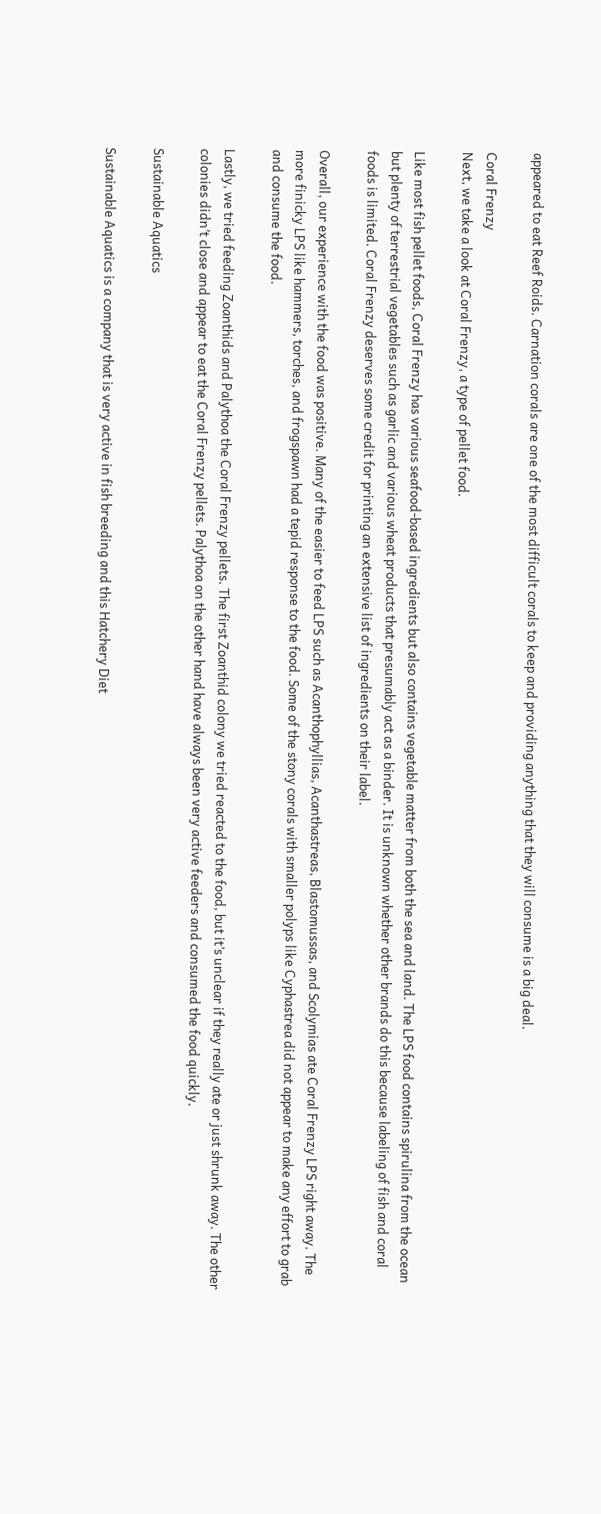appeared to eat Reef Roids. Carnation corals are one of the most difficult corals to keep and providing anything that they will consume is a big deal.

Coral Frenzy
Next, we take a look at Coral Frenzy, a type of pellet food.

Like most fish pellet foods, Coral Frenzy has various seafood-based ingredients but also contains vegetable matter from both the sea and land. The LPS food contains spirulina from the ocean but plenty of terrestrial vegetables such as garlic and various wheat products that presumably act as a binder. It is unknown whether other brands do this because labeling of fish and coral foods is limited. Coral Frenzy deserves some credit for printing an extensive list of ingredients on their label.

Overall, our experience with the food was positive. Many of the easier to feed LPS such as Acanthophyllias, Acanthastreas, Blastomussas, and Scolymias ate Coral Frenzy LPS right away. The more finicky LPS like hammers, torches, and frogspawn had a tepid response to the food. Some of the stony corals with smaller polyps like Cyphastrea did not appear to make any effort to grab and consume the food.

Lastly, we tried feeding Zoanthids and Palythoa the Coral Frenzy pellets. The first Zoanthid colony we tried reacted to the food, but it’s unclear if they really ate or just shrunk away. The other colonies didn’t close and appear to eat the Coral Frenzy pellets. Palythoa on the other hand have always been very active feeders and consumed the food quickly.

Sustainable Aquatics

Sustainable Aquatics is a company that is very active in fish breeding and this Hatchery Diet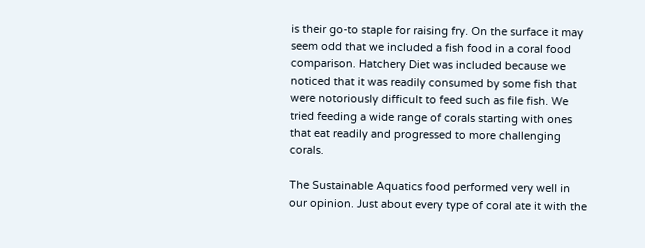is their go-to staple for raising fry. On the surface it may seem odd that we included a fish food in a coral food comparison. Hatchery Diet was included because we noticed that it was readily consumed by some fish that were notoriously difficult to feed such as file fish. We tried feeding a wide range of corals starting with ones that eat readily and progressed to more challenging corals.

The Sustainable Aquatics food performed very well in our opinion. Just about every type of coral ate it with the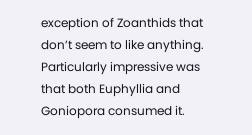exception of Zoanthids that don’t seem to like anything. Particularly impressive was that both Euphyllia and Goniopora consumed it.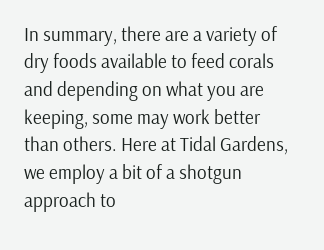In summary, there are a variety of dry foods available to feed corals and depending on what you are keeping, some may work better than others. Here at Tidal Gardens, we employ a bit of a shotgun approach to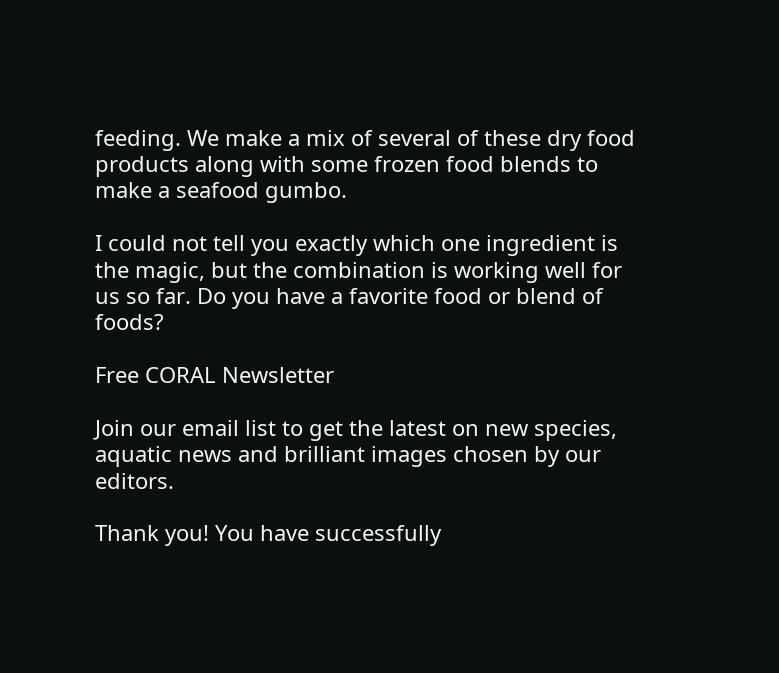feeding. We make a mix of several of these dry food products along with some frozen food blends to make a seafood gumbo.

I could not tell you exactly which one ingredient is the magic, but the combination is working well for us so far. Do you have a favorite food or blend of foods?

Free CORAL Newsletter

Join our email list to get the latest on new species, aquatic news and brilliant images chosen by our editors.

Thank you! You have successfully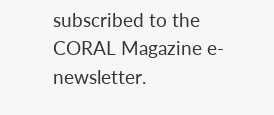subscribed to the CORAL Magazine e-newsletter.